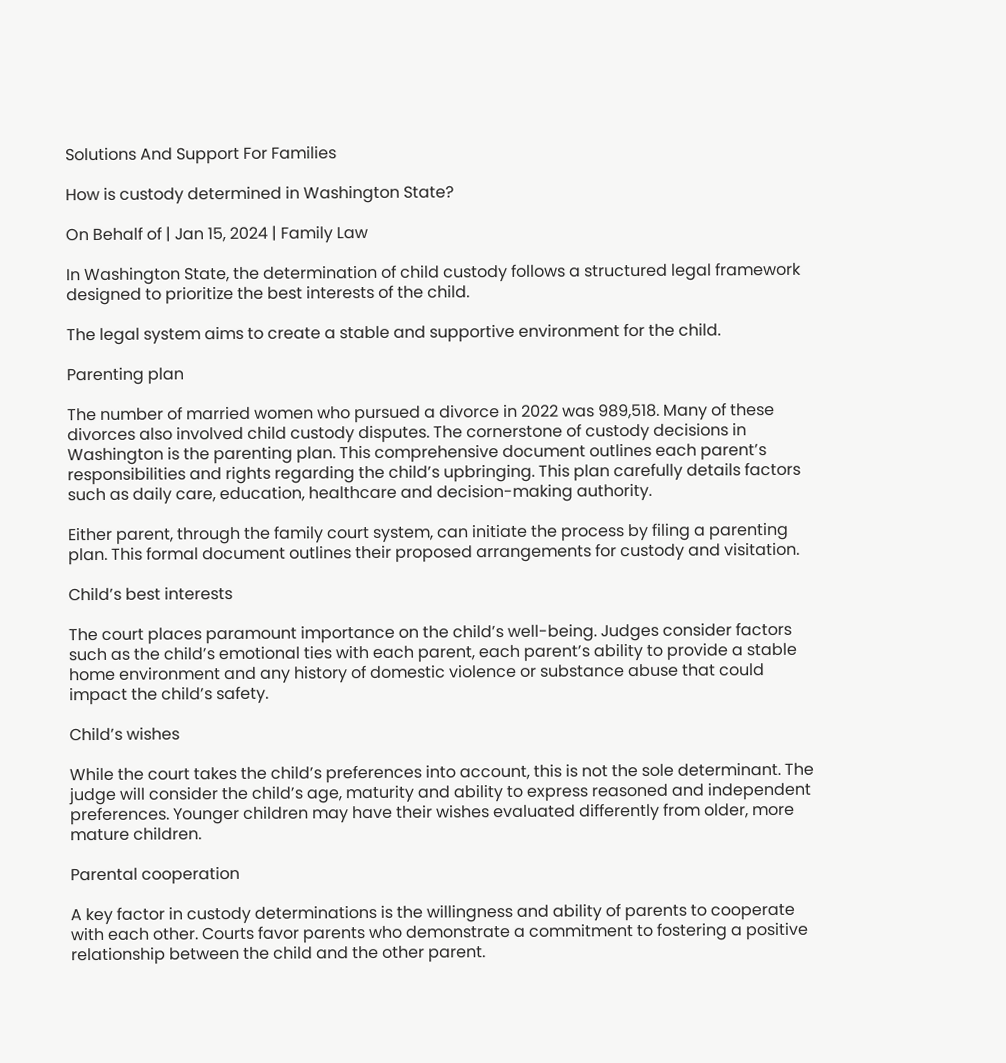Solutions And Support For Families

How is custody determined in Washington State?

On Behalf of | Jan 15, 2024 | Family Law

In Washington State, the determination of child custody follows a structured legal framework designed to prioritize the best interests of the child.

The legal system aims to create a stable and supportive environment for the child.

Parenting plan

The number of married women who pursued a divorce in 2022 was 989,518. Many of these divorces also involved child custody disputes. The cornerstone of custody decisions in Washington is the parenting plan. This comprehensive document outlines each parent’s responsibilities and rights regarding the child’s upbringing. This plan carefully details factors such as daily care, education, healthcare and decision-making authority.

Either parent, through the family court system, can initiate the process by filing a parenting plan. This formal document outlines their proposed arrangements for custody and visitation.

Child’s best interests

The court places paramount importance on the child’s well-being. Judges consider factors such as the child’s emotional ties with each parent, each parent’s ability to provide a stable home environment and any history of domestic violence or substance abuse that could impact the child’s safety.

Child’s wishes

While the court takes the child’s preferences into account, this is not the sole determinant. The judge will consider the child’s age, maturity and ability to express reasoned and independent preferences. Younger children may have their wishes evaluated differently from older, more mature children.

Parental cooperation

A key factor in custody determinations is the willingness and ability of parents to cooperate with each other. Courts favor parents who demonstrate a commitment to fostering a positive relationship between the child and the other parent.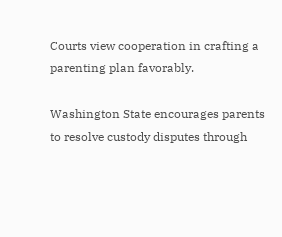Courts view cooperation in crafting a parenting plan favorably.

Washington State encourages parents to resolve custody disputes through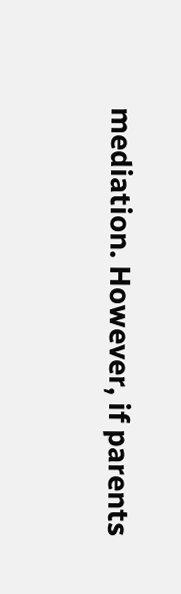mediation. However, if parents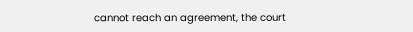cannot reach an agreement, the court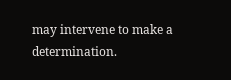may intervene to make a determination.